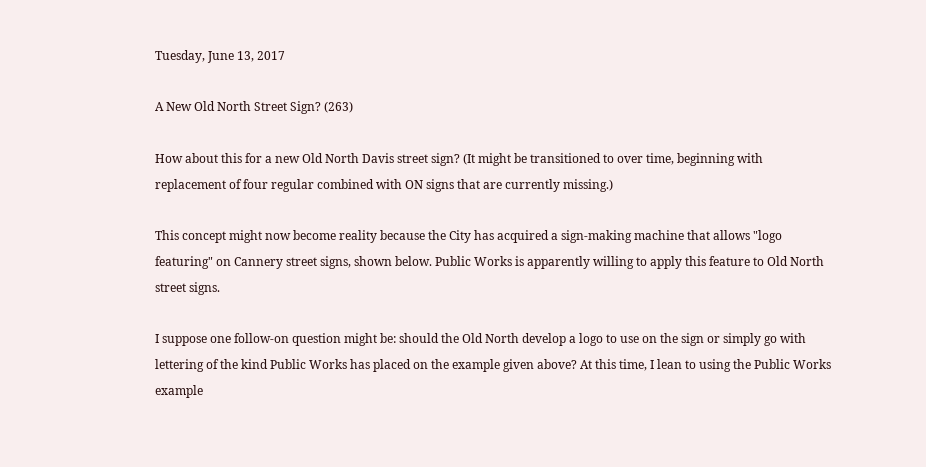Tuesday, June 13, 2017

A New Old North Street Sign? (263)

How about this for a new Old North Davis street sign? (It might be transitioned to over time, beginning with replacement of four regular combined with ON signs that are currently missing.)

This concept might now become reality because the City has acquired a sign-making machine that allows "logo featuring" on Cannery street signs, shown below. Public Works is apparently willing to apply this feature to Old North street signs.

I suppose one follow-on question might be: should the Old North develop a logo to use on the sign or simply go with lettering of the kind Public Works has placed on the example given above? At this time, I lean to using the Public Works example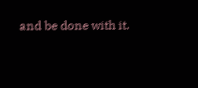and be done with it.